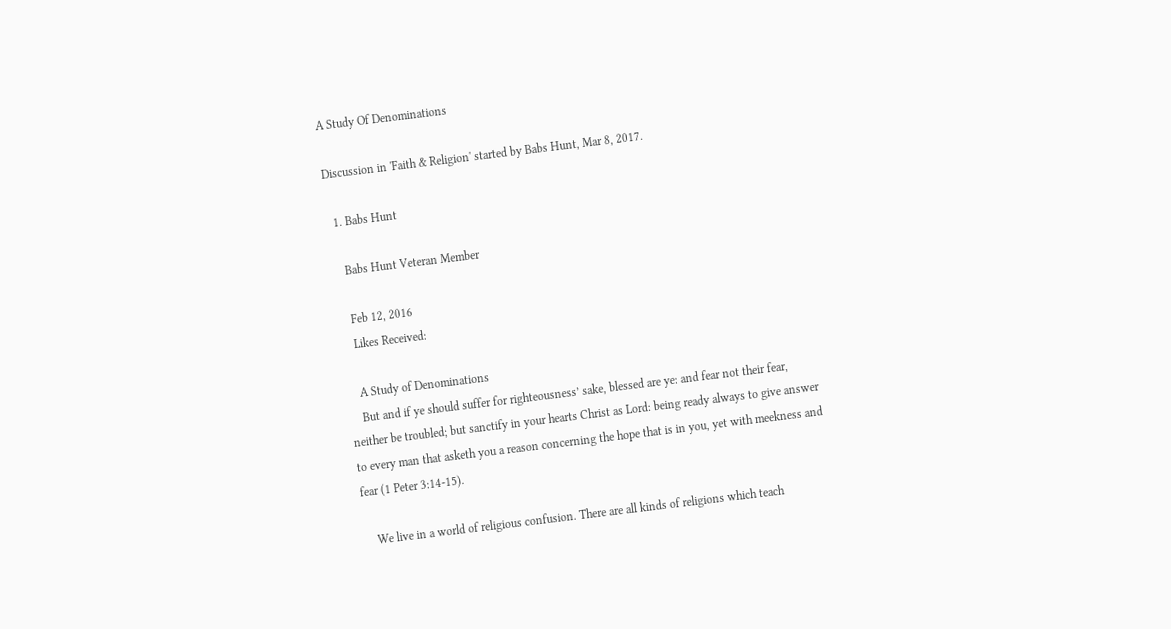A Study Of Denominations

Discussion in 'Faith & Religion' started by Babs Hunt, Mar 8, 2017.

  1. Babs Hunt

    Babs Hunt Veteran Member

    Feb 12, 2016
    Likes Received:

    A Study of Denominations
    But and if ye should suffer for righteousness’ sake, blessed are ye: and fear not their fear, neither be troubled; but sanctify in your hearts Christ as Lord: being ready always to give answer to every man that asketh you a reason concerning the hope that is in you, yet with meekness and fear (1 Peter 3:14-15).

    We live in a world of religious confusion. There are all kinds of religions which teach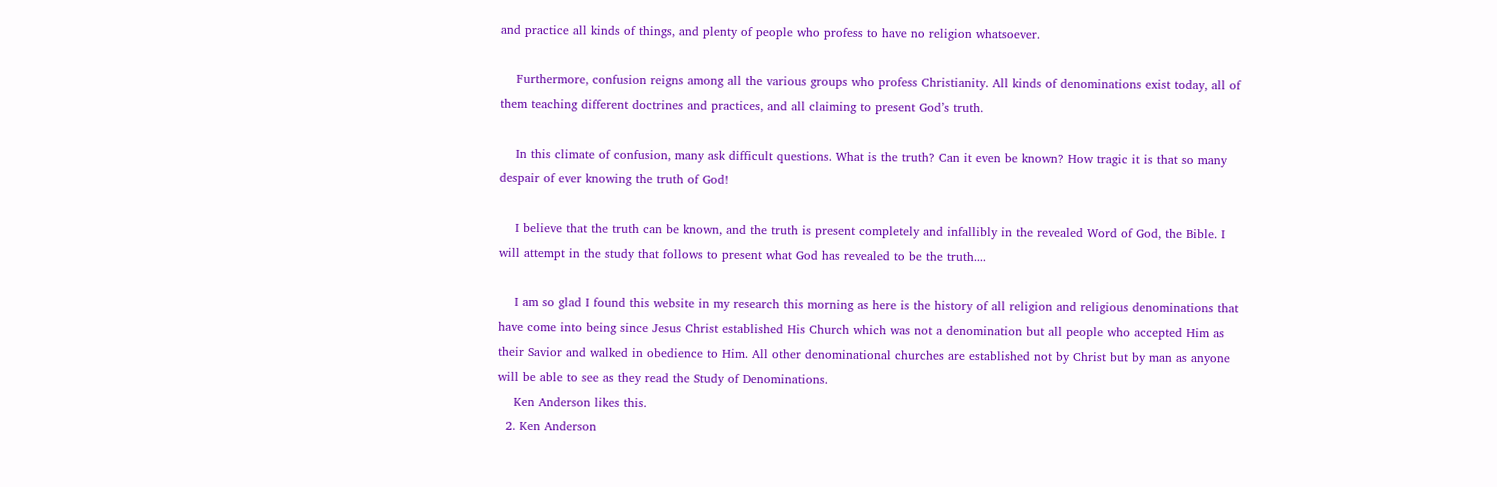and practice all kinds of things, and plenty of people who profess to have no religion whatsoever.

    Furthermore, confusion reigns among all the various groups who profess Christianity. All kinds of denominations exist today, all of them teaching different doctrines and practices, and all claiming to present God’s truth.

    In this climate of confusion, many ask difficult questions. What is the truth? Can it even be known? How tragic it is that so many despair of ever knowing the truth of God!

    I believe that the truth can be known, and the truth is present completely and infallibly in the revealed Word of God, the Bible. I will attempt in the study that follows to present what God has revealed to be the truth....

    I am so glad I found this website in my research this morning as here is the history of all religion and religious denominations that have come into being since Jesus Christ established His Church which was not a denomination but all people who accepted Him as their Savior and walked in obedience to Him. All other denominational churches are established not by Christ but by man as anyone will be able to see as they read the Study of Denominations.
    Ken Anderson likes this.
  2. Ken Anderson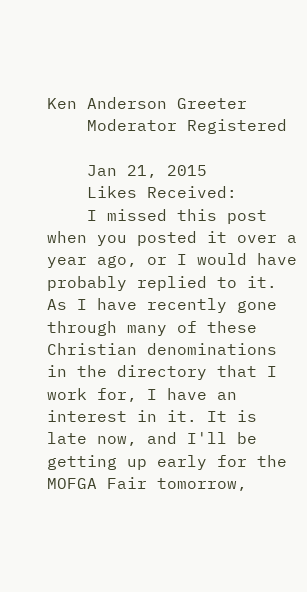Ken Anderson Greeter
    Moderator Registered

    Jan 21, 2015
    Likes Received:
    I missed this post when you posted it over a year ago, or I would have probably replied to it. As I have recently gone through many of these Christian denominations in the directory that I work for, I have an interest in it. It is late now, and I'll be getting up early for the MOFGA Fair tomorrow,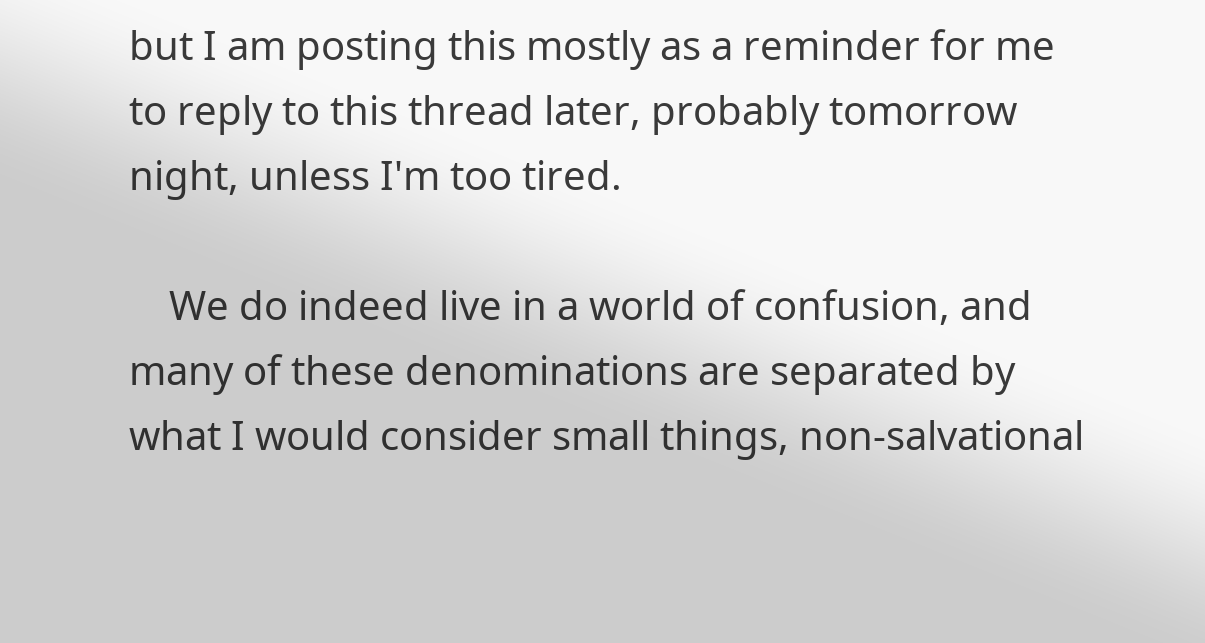but I am posting this mostly as a reminder for me to reply to this thread later, probably tomorrow night, unless I'm too tired.

    We do indeed live in a world of confusion, and many of these denominations are separated by what I would consider small things, non-salvational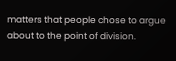matters that people chose to argue about to the point of division.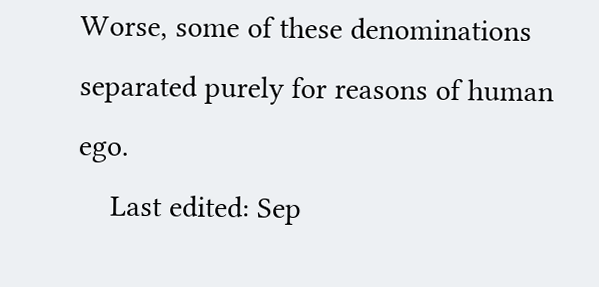Worse, some of these denominations separated purely for reasons of human ego.
    Last edited: Sep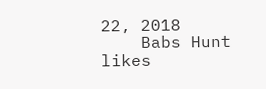22, 2018
    Babs Hunt likes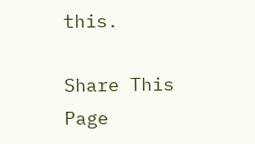this.

Share This Page